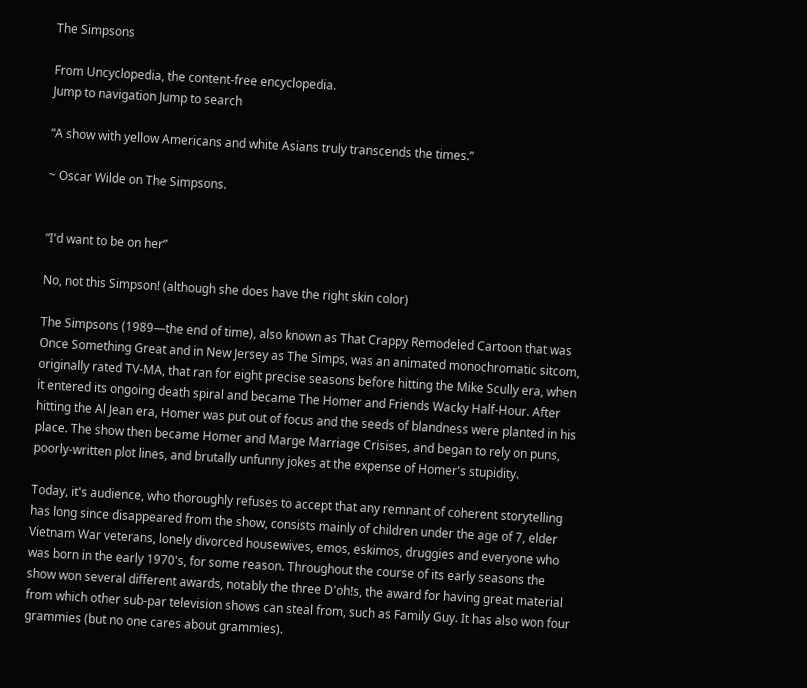The Simpsons

From Uncyclopedia, the content-free encyclopedia.
Jump to navigation Jump to search

“A show with yellow Americans and white Asians truly transcends the times.”

~ Oscar Wilde on The Simpsons.


“I'd want to be on her”

No, not this Simpson! (although she does have the right skin color)

The Simpsons (1989—the end of time), also known as That Crappy Remodeled Cartoon that was Once Something Great and in New Jersey as The Simps, was an animated monochromatic sitcom, originally rated TV-MA, that ran for eight precise seasons before hitting the Mike Scully era, when it entered its ongoing death spiral and became The Homer and Friends Wacky Half-Hour. After hitting the Al Jean era, Homer was put out of focus and the seeds of blandness were planted in his place. The show then became Homer and Marge Marriage Crisises, and began to rely on puns, poorly-written plot lines, and brutally unfunny jokes at the expense of Homer's stupidity.

Today, it's audience, who thoroughly refuses to accept that any remnant of coherent storytelling has long since disappeared from the show, consists mainly of children under the age of 7, elder Vietnam War veterans, lonely divorced housewives, emos, eskimos, druggies and everyone who was born in the early 1970's, for some reason. Throughout the course of its early seasons the show won several different awards, notably the three D'oh!s, the award for having great material from which other sub-par television shows can steal from, such as Family Guy. It has also won four grammies (but no one cares about grammies).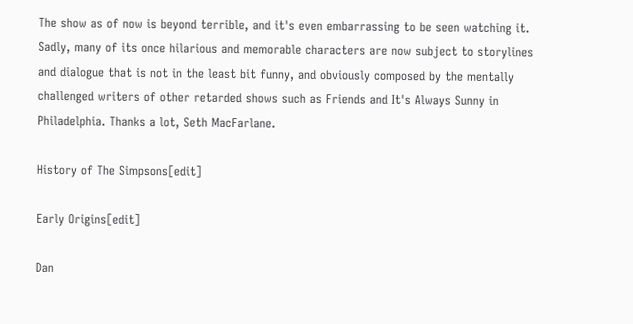The show as of now is beyond terrible, and it's even embarrassing to be seen watching it. Sadly, many of its once hilarious and memorable characters are now subject to storylines and dialogue that is not in the least bit funny, and obviously composed by the mentally challenged writers of other retarded shows such as Friends and It's Always Sunny in Philadelphia. Thanks a lot, Seth MacFarlane.

History of The Simpsons[edit]

Early Origins[edit]

Dan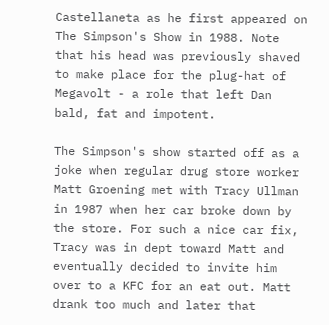Castellaneta as he first appeared on The Simpson's Show in 1988. Note that his head was previously shaved to make place for the plug-hat of Megavolt - a role that left Dan bald, fat and impotent.

The Simpson's show started off as a joke when regular drug store worker Matt Groening met with Tracy Ullman in 1987 when her car broke down by the store. For such a nice car fix, Tracy was in dept toward Matt and eventually decided to invite him over to a KFC for an eat out. Matt drank too much and later that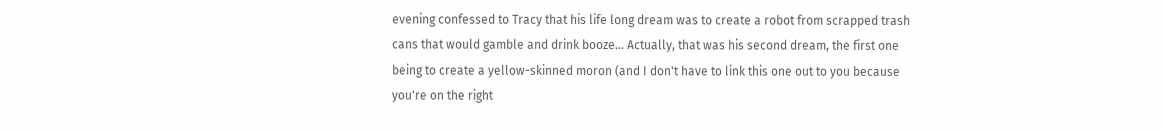evening confessed to Tracy that his life long dream was to create a robot from scrapped trash cans that would gamble and drink booze... Actually, that was his second dream, the first one being to create a yellow-skinned moron (and I don't have to link this one out to you because you're on the right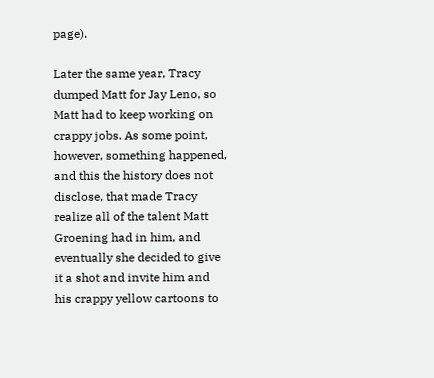page).

Later the same year, Tracy dumped Matt for Jay Leno, so Matt had to keep working on crappy jobs. As some point, however, something happened, and this the history does not disclose, that made Tracy realize all of the talent Matt Groening had in him, and eventually she decided to give it a shot and invite him and his crappy yellow cartoons to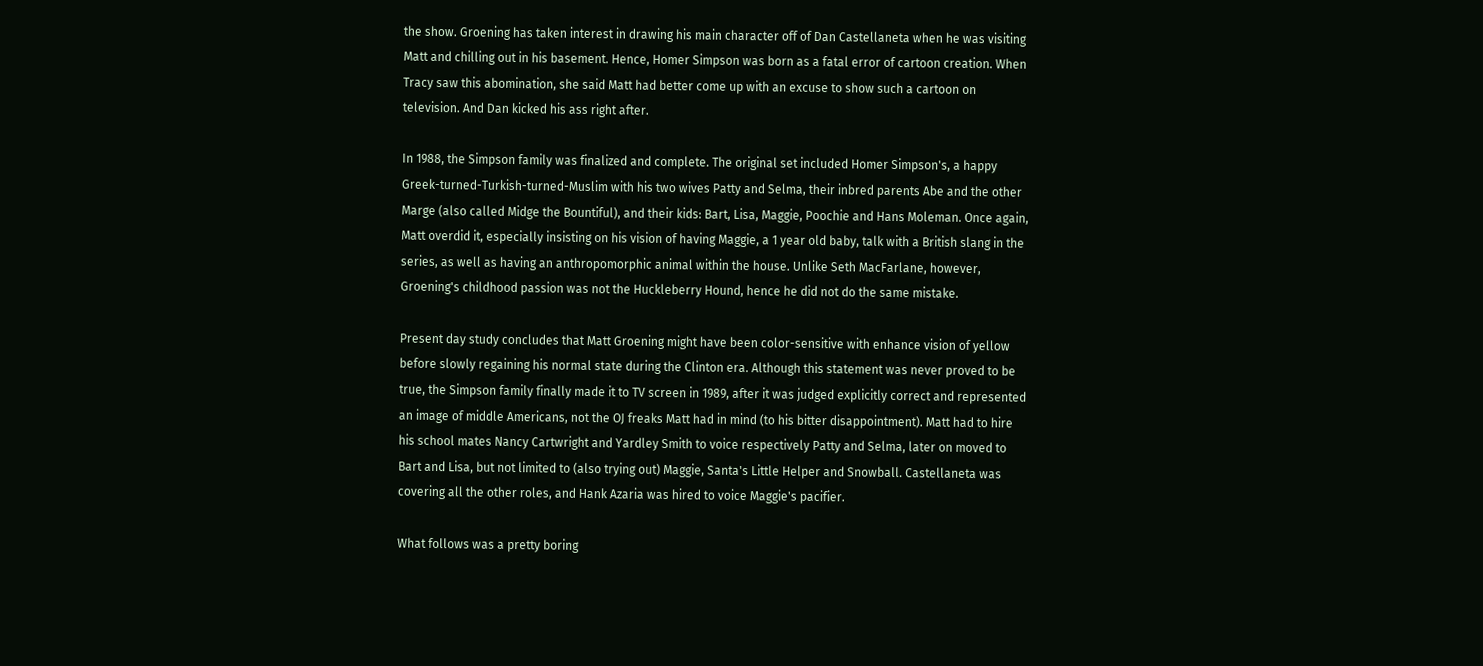the show. Groening has taken interest in drawing his main character off of Dan Castellaneta when he was visiting Matt and chilling out in his basement. Hence, Homer Simpson was born as a fatal error of cartoon creation. When Tracy saw this abomination, she said Matt had better come up with an excuse to show such a cartoon on television. And Dan kicked his ass right after.

In 1988, the Simpson family was finalized and complete. The original set included Homer Simpson's, a happy Greek-turned-Turkish-turned-Muslim with his two wives Patty and Selma, their inbred parents Abe and the other Marge (also called Midge the Bountiful), and their kids: Bart, Lisa, Maggie, Poochie and Hans Moleman. Once again, Matt overdid it, especially insisting on his vision of having Maggie, a 1 year old baby, talk with a British slang in the series, as well as having an anthropomorphic animal within the house. Unlike Seth MacFarlane, however, Groening's childhood passion was not the Huckleberry Hound, hence he did not do the same mistake.

Present day study concludes that Matt Groening might have been color-sensitive with enhance vision of yellow before slowly regaining his normal state during the Clinton era. Although this statement was never proved to be true, the Simpson family finally made it to TV screen in 1989, after it was judged explicitly correct and represented an image of middle Americans, not the OJ freaks Matt had in mind (to his bitter disappointment). Matt had to hire his school mates Nancy Cartwright and Yardley Smith to voice respectively Patty and Selma, later on moved to Bart and Lisa, but not limited to (also trying out) Maggie, Santa's Little Helper and Snowball. Castellaneta was covering all the other roles, and Hank Azaria was hired to voice Maggie's pacifier.

What follows was a pretty boring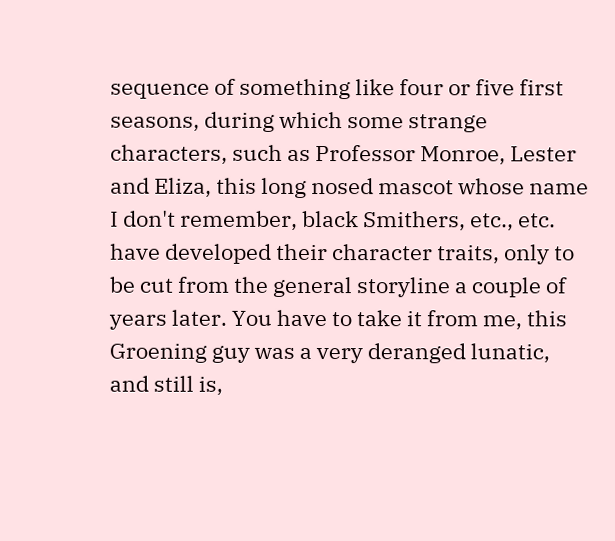sequence of something like four or five first seasons, during which some strange characters, such as Professor Monroe, Lester and Eliza, this long nosed mascot whose name I don't remember, black Smithers, etc., etc. have developed their character traits, only to be cut from the general storyline a couple of years later. You have to take it from me, this Groening guy was a very deranged lunatic, and still is,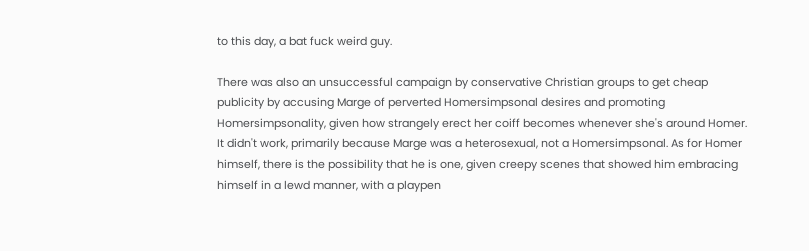to this day, a bat fuck weird guy.

There was also an unsuccessful campaign by conservative Christian groups to get cheap publicity by accusing Marge of perverted Homersimpsonal desires and promoting Homersimpsonality, given how strangely erect her coiff becomes whenever she's around Homer. It didn't work, primarily because Marge was a heterosexual, not a Homersimpsonal. As for Homer himself, there is the possibility that he is one, given creepy scenes that showed him embracing himself in a lewd manner, with a playpen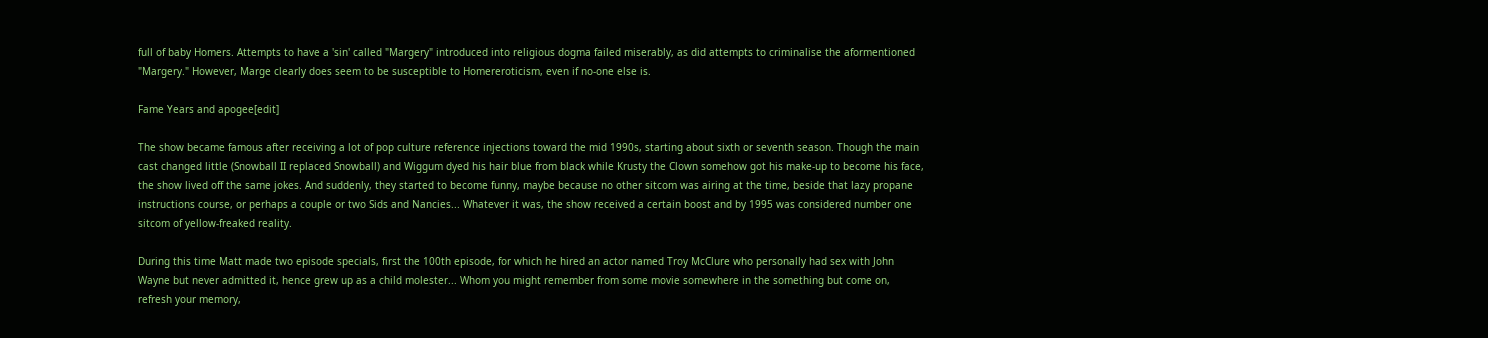full of baby Homers. Attempts to have a 'sin' called "Margery" introduced into religious dogma failed miserably, as did attempts to criminalise the aformentioned "Margery." However, Marge clearly does seem to be susceptible to Homereroticism, even if no-one else is.

Fame Years and apogee[edit]

The show became famous after receiving a lot of pop culture reference injections toward the mid 1990s, starting about sixth or seventh season. Though the main cast changed little (Snowball II replaced Snowball) and Wiggum dyed his hair blue from black while Krusty the Clown somehow got his make-up to become his face, the show lived off the same jokes. And suddenly, they started to become funny, maybe because no other sitcom was airing at the time, beside that lazy propane instructions course, or perhaps a couple or two Sids and Nancies... Whatever it was, the show received a certain boost and by 1995 was considered number one sitcom of yellow-freaked reality.

During this time Matt made two episode specials, first the 100th episode, for which he hired an actor named Troy McClure who personally had sex with John Wayne but never admitted it, hence grew up as a child molester... Whom you might remember from some movie somewhere in the something but come on, refresh your memory,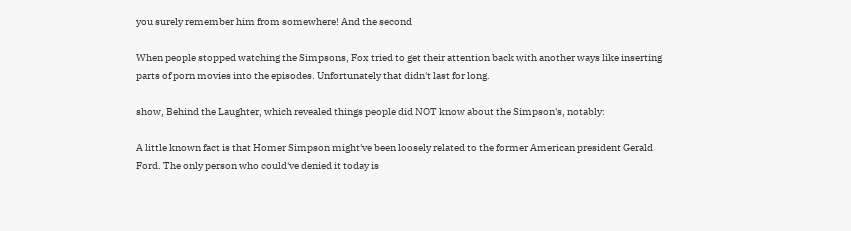you surely remember him from somewhere! And the second

When people stopped watching the Simpsons, Fox tried to get their attention back with another ways like inserting parts of porn movies into the episodes. Unfortunately that didn't last for long.

show, Behind the Laughter, which revealed things people did NOT know about the Simpson's, notably:

A little known fact is that Homer Simpson might've been loosely related to the former American president Gerald Ford. The only person who could've denied it today is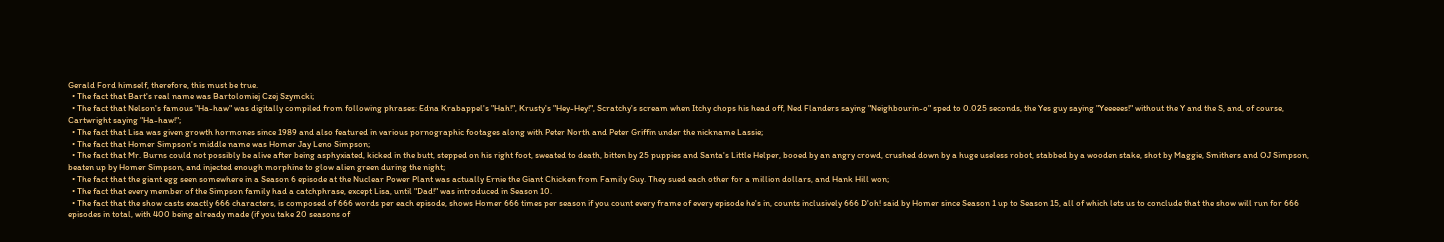Gerald Ford himself, therefore, this must be true.
  • The fact that Bart's real name was Bartolomiej Czej Szymcki;
  • The fact that Nelson's famous "Ha-haw" was digitally compiled from following phrases: Edna Krabappel's "Hah!", Krusty's "Hey-Hey!", Scratchy's scream when Itchy chops his head off, Ned Flanders saying "Neighbourin-o" sped to 0.025 seconds, the Yes guy saying "Yeeeees!" without the Y and the S, and, of course, Cartwright saying "Ha-haw!";
  • The fact that Lisa was given growth hormones since 1989 and also featured in various pornographic footages along with Peter North and Peter Griffin under the nickname Lassie;
  • The fact that Homer Simpson's middle name was Homer Jay Leno Simpson;
  • The fact that Mr. Burns could not possibly be alive after being asphyxiated, kicked in the butt, stepped on his right foot, sweated to death, bitten by 25 puppies and Santa's Little Helper, booed by an angry crowd, crushed down by a huge useless robot, stabbed by a wooden stake, shot by Maggie, Smithers and OJ Simpson, beaten up by Homer Simpson, and injected enough morphine to glow alien green during the night;
  • The fact that the giant egg seen somewhere in a Season 6 episode at the Nuclear Power Plant was actually Ernie the Giant Chicken from Family Guy. They sued each other for a million dollars, and Hank Hill won;
  • The fact that every member of the Simpson family had a catchphrase, except Lisa, until "Dad!" was introduced in Season 10.
  • The fact that the show casts exactly 666 characters, is composed of 666 words per each episode, shows Homer 666 times per season if you count every frame of every episode he's in, counts inclusively 666 D'oh! said by Homer since Season 1 up to Season 15, all of which lets us to conclude that the show will run for 666 episodes in total, with 400 being already made (if you take 20 seasons of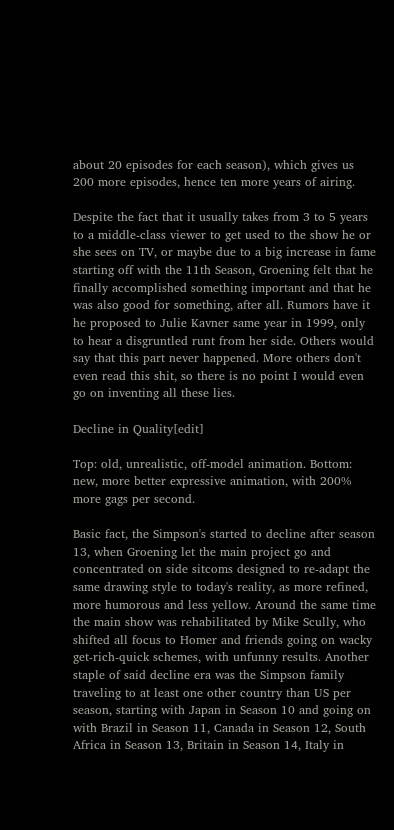about 20 episodes for each season), which gives us 200 more episodes, hence ten more years of airing.

Despite the fact that it usually takes from 3 to 5 years to a middle-class viewer to get used to the show he or she sees on TV, or maybe due to a big increase in fame starting off with the 11th Season, Groening felt that he finally accomplished something important and that he was also good for something, after all. Rumors have it he proposed to Julie Kavner same year in 1999, only to hear a disgruntled runt from her side. Others would say that this part never happened. More others don't even read this shit, so there is no point I would even go on inventing all these lies.

Decline in Quality[edit]

Top: old, unrealistic, off-model animation. Bottom: new, more better expressive animation, with 200% more gags per second.

Basic fact, the Simpson's started to decline after season 13, when Groening let the main project go and concentrated on side sitcoms designed to re-adapt the same drawing style to today's reality, as more refined, more humorous and less yellow. Around the same time the main show was rehabilitated by Mike Scully, who shifted all focus to Homer and friends going on wacky get-rich-quick schemes, with unfunny results. Another staple of said decline era was the Simpson family traveling to at least one other country than US per season, starting with Japan in Season 10 and going on with Brazil in Season 11, Canada in Season 12, South Africa in Season 13, Britain in Season 14, Italy in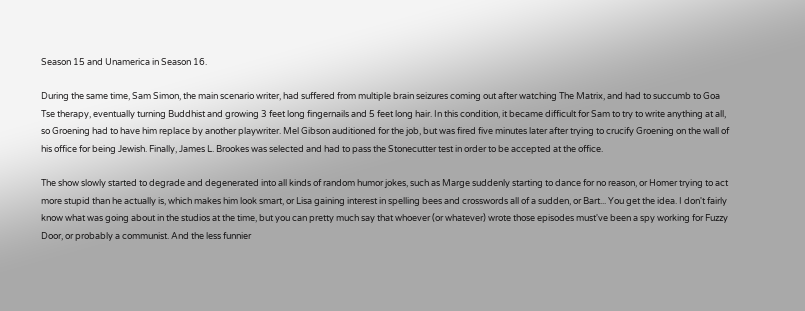Season 15 and Unamerica in Season 16.

During the same time, Sam Simon, the main scenario writer, had suffered from multiple brain seizures coming out after watching The Matrix, and had to succumb to Goa Tse therapy, eventually turning Buddhist and growing 3 feet long fingernails and 5 feet long hair. In this condition, it became difficult for Sam to try to write anything at all, so Groening had to have him replace by another playwriter. Mel Gibson auditioned for the job, but was fired five minutes later after trying to crucify Groening on the wall of his office for being Jewish. Finally, James L. Brookes was selected and had to pass the Stonecutter test in order to be accepted at the office.

The show slowly started to degrade and degenerated into all kinds of random humor jokes, such as Marge suddenly starting to dance for no reason, or Homer trying to act more stupid than he actually is, which makes him look smart, or Lisa gaining interest in spelling bees and crosswords all of a sudden, or Bart... You get the idea. I don't fairly know what was going about in the studios at the time, but you can pretty much say that whoever (or whatever) wrote those episodes must've been a spy working for Fuzzy Door, or probably a communist. And the less funnier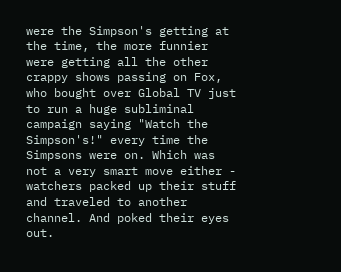were the Simpson's getting at the time, the more funnier were getting all the other crappy shows passing on Fox, who bought over Global TV just to run a huge subliminal campaign saying "Watch the Simpson's!" every time the Simpsons were on. Which was not a very smart move either - watchers packed up their stuff and traveled to another channel. And poked their eyes out.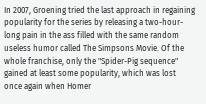In 2007, Groening tried the last approach in regaining popularity for the series by releasing a two-hour-long pain in the ass filled with the same random useless humor called The Simpsons Movie. Of the whole franchise, only the "Spider-Pig sequence" gained at least some popularity, which was lost once again when Homer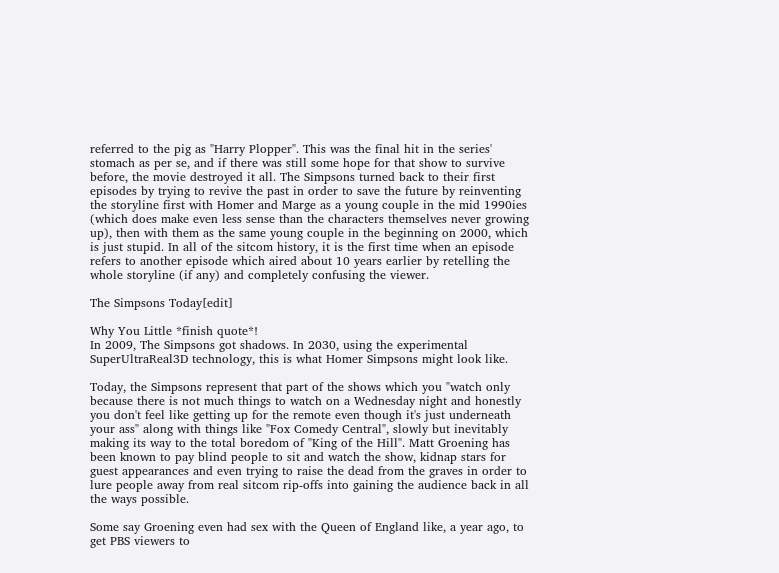referred to the pig as "Harry Plopper". This was the final hit in the series' stomach as per se, and if there was still some hope for that show to survive before, the movie destroyed it all. The Simpsons turned back to their first episodes by trying to revive the past in order to save the future by reinventing the storyline first with Homer and Marge as a young couple in the mid 1990ies (which does make even less sense than the characters themselves never growing up), then with them as the same young couple in the beginning on 2000, which is just stupid. In all of the sitcom history, it is the first time when an episode refers to another episode which aired about 10 years earlier by retelling the whole storyline (if any) and completely confusing the viewer.

The Simpsons Today[edit]

Why You Little *finish quote*!
In 2009, The Simpsons got shadows. In 2030, using the experimental SuperUltraReal3D technology, this is what Homer Simpsons might look like.

Today, the Simpsons represent that part of the shows which you "watch only because there is not much things to watch on a Wednesday night and honestly you don't feel like getting up for the remote even though it's just underneath your ass" along with things like "Fox Comedy Central", slowly but inevitably making its way to the total boredom of "King of the Hill". Matt Groening has been known to pay blind people to sit and watch the show, kidnap stars for guest appearances and even trying to raise the dead from the graves in order to lure people away from real sitcom rip-offs into gaining the audience back in all the ways possible.

Some say Groening even had sex with the Queen of England like, a year ago, to get PBS viewers to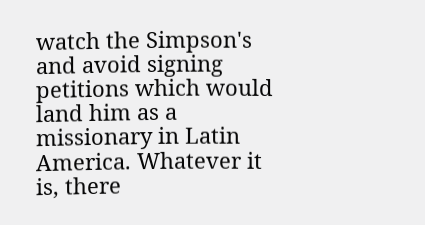watch the Simpson's and avoid signing petitions which would land him as a missionary in Latin America. Whatever it is, there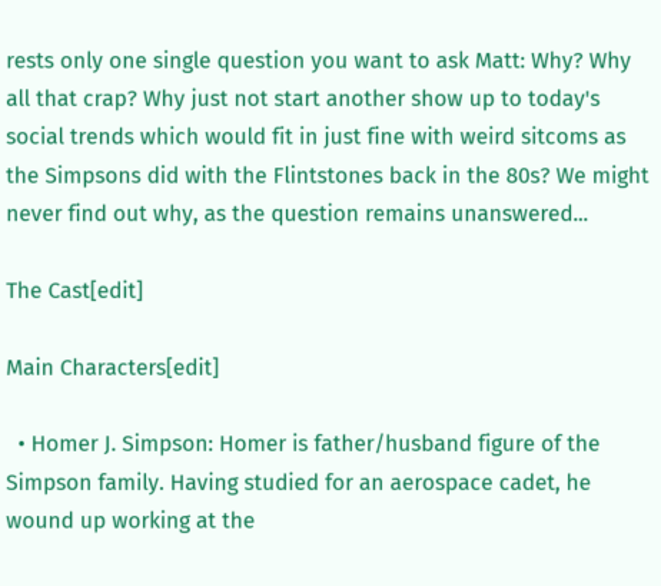rests only one single question you want to ask Matt: Why? Why all that crap? Why just not start another show up to today's social trends which would fit in just fine with weird sitcoms as the Simpsons did with the Flintstones back in the 80s? We might never find out why, as the question remains unanswered...

The Cast[edit]

Main Characters[edit]

  • Homer J. Simpson: Homer is father/husband figure of the Simpson family. Having studied for an aerospace cadet, he wound up working at the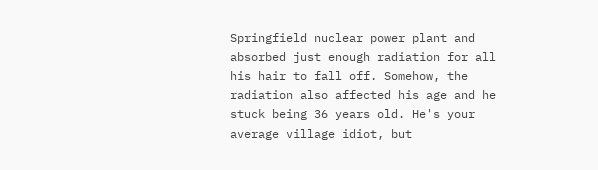Springfield nuclear power plant and absorbed just enough radiation for all his hair to fall off. Somehow, the radiation also affected his age and he stuck being 36 years old. He's your average village idiot, but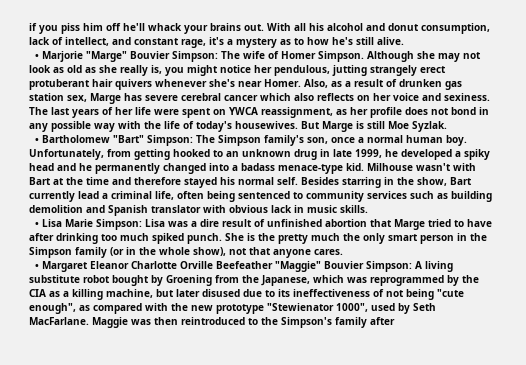if you piss him off he'll whack your brains out. With all his alcohol and donut consumption, lack of intellect, and constant rage, it's a mystery as to how he's still alive.
  • Marjorie "Marge" Bouvier Simpson: The wife of Homer Simpson. Although she may not look as old as she really is, you might notice her pendulous, jutting strangely erect protuberant hair quivers whenever she's near Homer. Also, as a result of drunken gas station sex, Marge has severe cerebral cancer which also reflects on her voice and sexiness. The last years of her life were spent on YWCA reassignment, as her profile does not bond in any possible way with the life of today's housewives. But Marge is still Moe Syzlak.
  • Bartholomew "Bart" Simpson: The Simpson family's son, once a normal human boy. Unfortunately, from getting hooked to an unknown drug in late 1999, he developed a spiky head and he permanently changed into a badass menace-type kid. Milhouse wasn't with Bart at the time and therefore stayed his normal self. Besides starring in the show, Bart currently lead a criminal life, often being sentenced to community services such as building demolition and Spanish translator with obvious lack in music skills.
  • Lisa Marie Simpson: Lisa was a dire result of unfinished abortion that Marge tried to have after drinking too much spiked punch. She is the pretty much the only smart person in the Simpson family (or in the whole show), not that anyone cares.
  • Margaret Eleanor Charlotte Orville Beefeather "Maggie" Bouvier Simpson: A living substitute robot bought by Groening from the Japanese, which was reprogrammed by the CIA as a killing machine, but later disused due to its ineffectiveness of not being "cute enough", as compared with the new prototype "Stewienator 1000", used by Seth MacFarlane. Maggie was then reintroduced to the Simpson's family after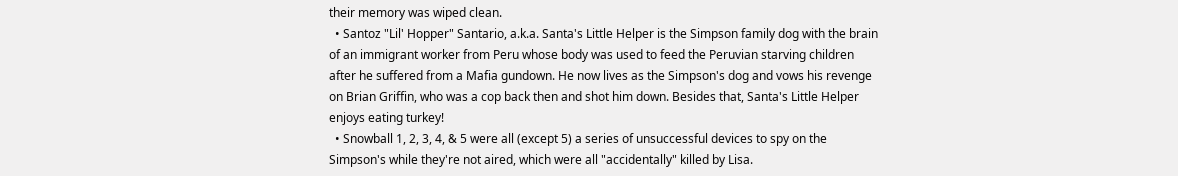their memory was wiped clean.
  • Santoz "Lil' Hopper" Santario, a.k.a. Santa's Little Helper is the Simpson family dog with the brain of an immigrant worker from Peru whose body was used to feed the Peruvian starving children after he suffered from a Mafia gundown. He now lives as the Simpson's dog and vows his revenge on Brian Griffin, who was a cop back then and shot him down. Besides that, Santa's Little Helper enjoys eating turkey!
  • Snowball 1, 2, 3, 4, & 5 were all (except 5) a series of unsuccessful devices to spy on the Simpson's while they're not aired, which were all "accidentally" killed by Lisa.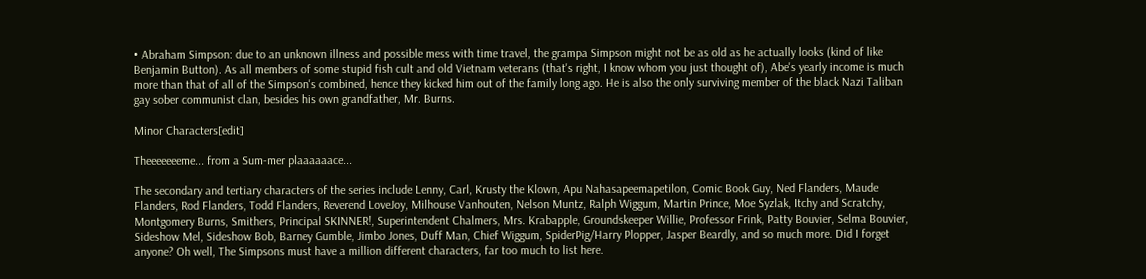• Abraham Simpson: due to an unknown illness and possible mess with time travel, the grampa Simpson might not be as old as he actually looks (kind of like Benjamin Button). As all members of some stupid fish cult and old Vietnam veterans (that's right, I know whom you just thought of), Abe's yearly income is much more than that of all of the Simpson's combined, hence they kicked him out of the family long ago. He is also the only surviving member of the black Nazi Taliban gay sober communist clan, besides his own grandfather, Mr. Burns.

Minor Characters[edit]

Theeeeeeeme... from a Sum-mer plaaaaaace...

The secondary and tertiary characters of the series include Lenny, Carl, Krusty the Klown, Apu Nahasapeemapetilon, Comic Book Guy, Ned Flanders, Maude Flanders, Rod Flanders, Todd Flanders, Reverend LoveJoy, Milhouse Vanhouten, Nelson Muntz, Ralph Wiggum, Martin Prince, Moe Syzlak, Itchy and Scratchy, Montgomery Burns, Smithers, Principal SKINNER!, Superintendent Chalmers, Mrs. Krabapple, Groundskeeper Willie, Professor Frink, Patty Bouvier, Selma Bouvier, Sideshow Mel, Sideshow Bob, Barney Gumble, Jimbo Jones, Duff Man, Chief Wiggum, SpiderPig/Harry Plopper, Jasper Beardly, and so much more. Did I forget anyone? Oh well, The Simpsons must have a million different characters, far too much to list here.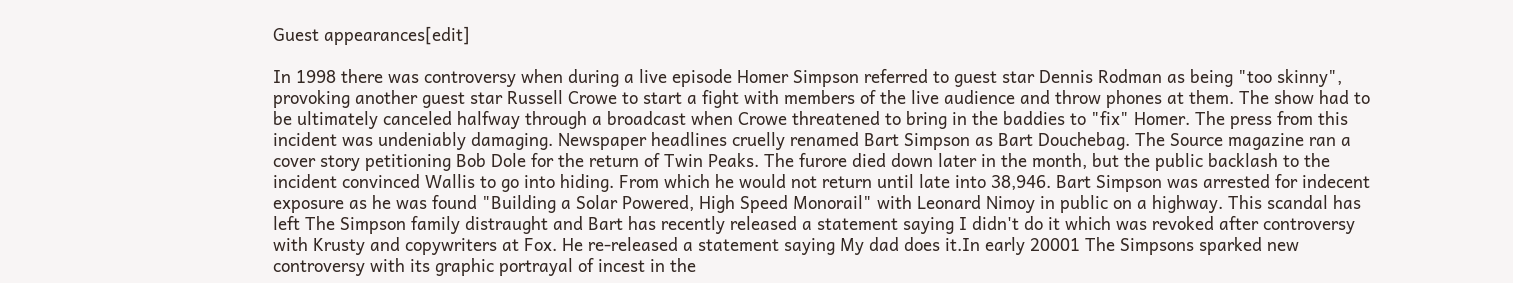Guest appearances[edit]

In 1998 there was controversy when during a live episode Homer Simpson referred to guest star Dennis Rodman as being "too skinny", provoking another guest star Russell Crowe to start a fight with members of the live audience and throw phones at them. The show had to be ultimately canceled halfway through a broadcast when Crowe threatened to bring in the baddies to "fix" Homer. The press from this incident was undeniably damaging. Newspaper headlines cruelly renamed Bart Simpson as Bart Douchebag. The Source magazine ran a cover story petitioning Bob Dole for the return of Twin Peaks. The furore died down later in the month, but the public backlash to the incident convinced Wallis to go into hiding. From which he would not return until late into 38,946. Bart Simpson was arrested for indecent exposure as he was found "Building a Solar Powered, High Speed Monorail" with Leonard Nimoy in public on a highway. This scandal has left The Simpson family distraught and Bart has recently released a statement saying I didn't do it which was revoked after controversy with Krusty and copywriters at Fox. He re-released a statement saying My dad does it.In early 20001 The Simpsons sparked new controversy with its graphic portrayal of incest in the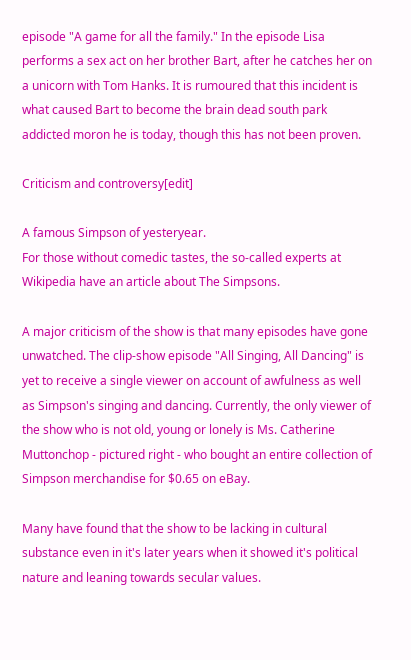episode "A game for all the family." In the episode Lisa performs a sex act on her brother Bart, after he catches her on a unicorn with Tom Hanks. It is rumoured that this incident is what caused Bart to become the brain dead south park addicted moron he is today, though this has not been proven.

Criticism and controversy[edit]

A famous Simpson of yesteryear.
For those without comedic tastes, the so-called experts at Wikipedia have an article about The Simpsons.

A major criticism of the show is that many episodes have gone unwatched. The clip-show episode "All Singing, All Dancing" is yet to receive a single viewer on account of awfulness as well as Simpson's singing and dancing. Currently, the only viewer of the show who is not old, young or lonely is Ms. Catherine Muttonchop - pictured right - who bought an entire collection of Simpson merchandise for $0.65 on eBay.

Many have found that the show to be lacking in cultural substance even in it's later years when it showed it's political nature and leaning towards secular values.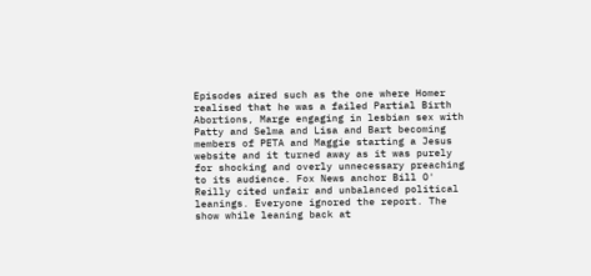Episodes aired such as the one where Homer realised that he was a failed Partial Birth Abortions, Marge engaging in lesbian sex with Patty and Selma and Lisa and Bart becoming members of PETA and Maggie starting a Jesus website and it turned away as it was purely for shocking and overly unnecessary preaching to its audience. Fox News anchor Bill O' Reilly cited unfair and unbalanced political leanings. Everyone ignored the report. The show while leaning back at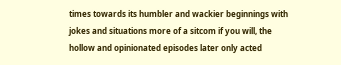times towards its humbler and wackier beginnings with jokes and situations more of a sitcom if you will, the hollow and opinionated episodes later only acted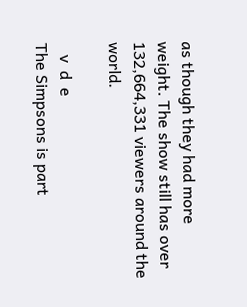as though they had more weight. The show still has over 132,664,331 viewers around the world.

   v  d  e
The Simpsons is part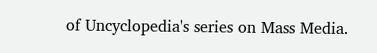of Uncyclopedia's series on Mass Media.